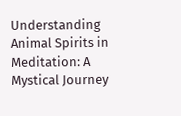Understanding Animal Spirits in Meditation: A Mystical Journey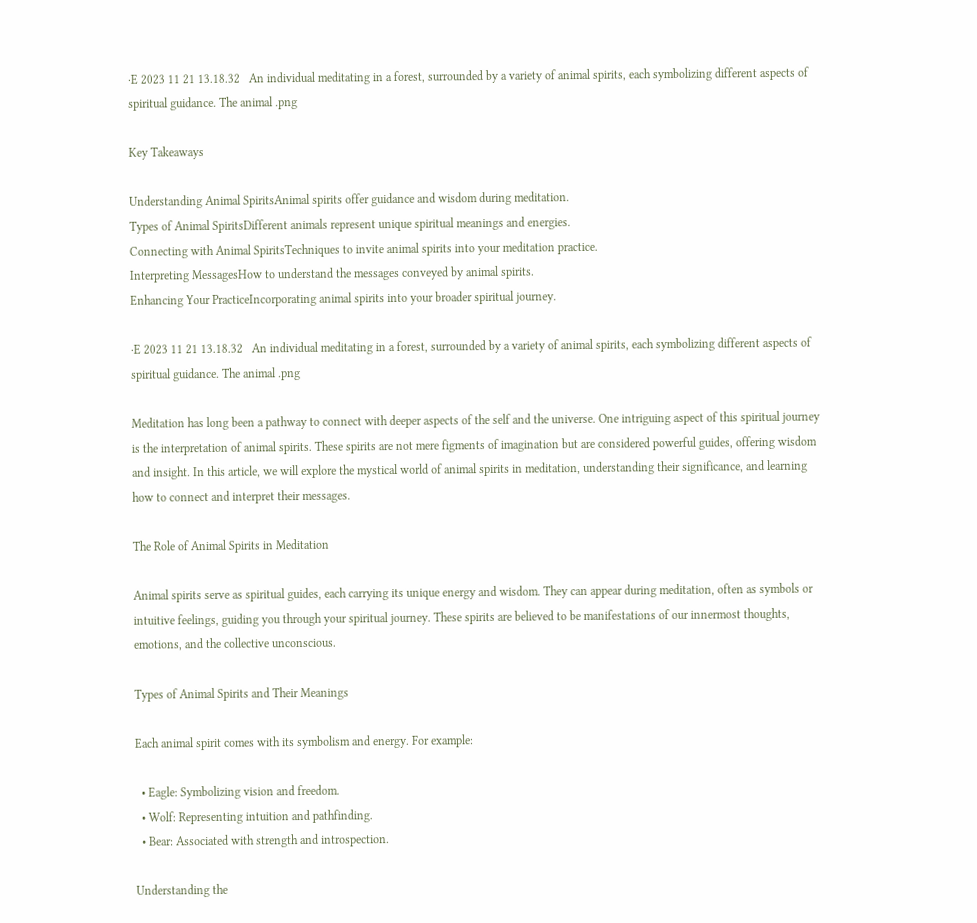·E 2023 11 21 13.18.32   An individual meditating in a forest, surrounded by a variety of animal spirits, each symbolizing different aspects of spiritual guidance. The animal .png

Key Takeaways

Understanding Animal SpiritsAnimal spirits offer guidance and wisdom during meditation.
Types of Animal SpiritsDifferent animals represent unique spiritual meanings and energies.
Connecting with Animal SpiritsTechniques to invite animal spirits into your meditation practice.
Interpreting MessagesHow to understand the messages conveyed by animal spirits.
Enhancing Your PracticeIncorporating animal spirits into your broader spiritual journey.

·E 2023 11 21 13.18.32   An individual meditating in a forest, surrounded by a variety of animal spirits, each symbolizing different aspects of spiritual guidance. The animal .png

Meditation has long been a pathway to connect with deeper aspects of the self and the universe. One intriguing aspect of this spiritual journey is the interpretation of animal spirits. These spirits are not mere figments of imagination but are considered powerful guides, offering wisdom and insight. In this article, we will explore the mystical world of animal spirits in meditation, understanding their significance, and learning how to connect and interpret their messages.

The Role of Animal Spirits in Meditation

Animal spirits serve as spiritual guides, each carrying its unique energy and wisdom. They can appear during meditation, often as symbols or intuitive feelings, guiding you through your spiritual journey. These spirits are believed to be manifestations of our innermost thoughts, emotions, and the collective unconscious.

Types of Animal Spirits and Their Meanings

Each animal spirit comes with its symbolism and energy. For example:

  • Eagle: Symbolizing vision and freedom.
  • Wolf: Representing intuition and pathfinding.
  • Bear: Associated with strength and introspection.

Understanding the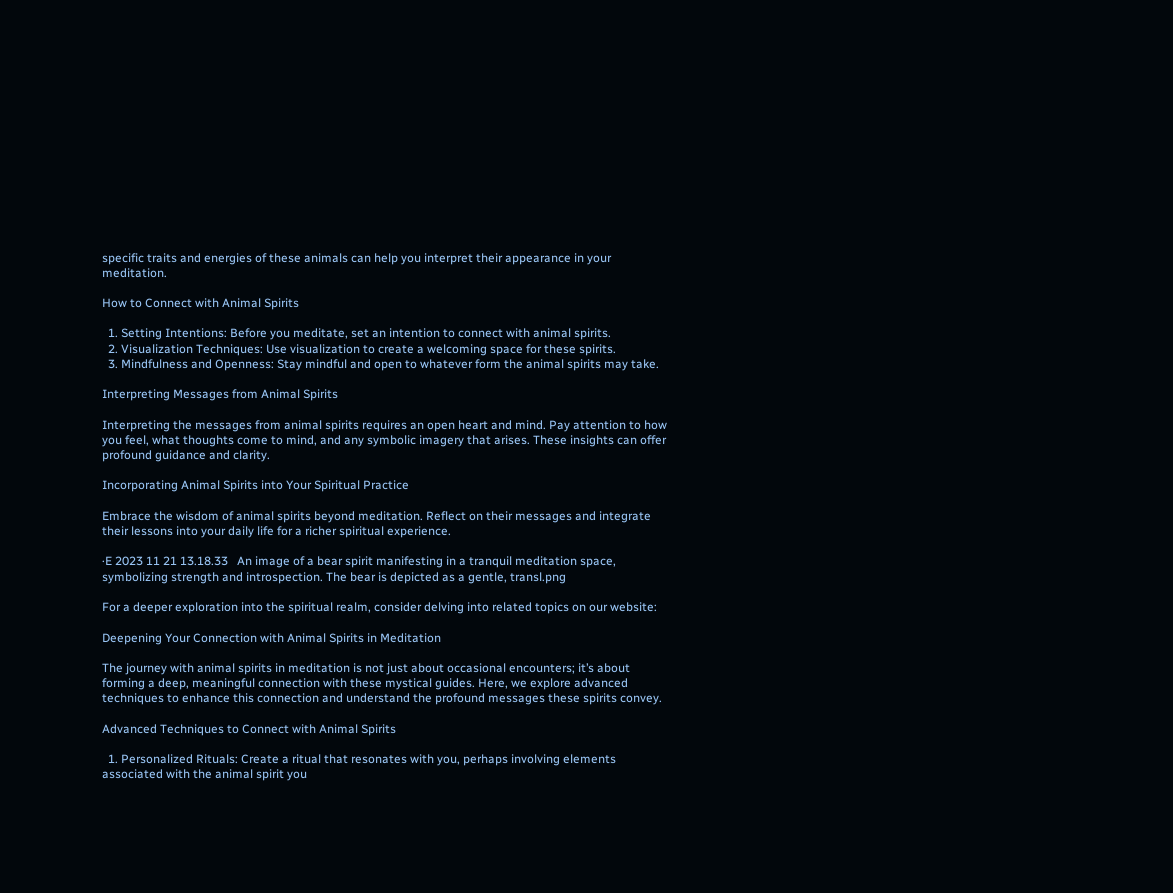specific traits and energies of these animals can help you interpret their appearance in your meditation.

How to Connect with Animal Spirits

  1. Setting Intentions: Before you meditate, set an intention to connect with animal spirits.
  2. Visualization Techniques: Use visualization to create a welcoming space for these spirits.
  3. Mindfulness and Openness: Stay mindful and open to whatever form the animal spirits may take.

Interpreting Messages from Animal Spirits

Interpreting the messages from animal spirits requires an open heart and mind. Pay attention to how you feel, what thoughts come to mind, and any symbolic imagery that arises. These insights can offer profound guidance and clarity.

Incorporating Animal Spirits into Your Spiritual Practice

Embrace the wisdom of animal spirits beyond meditation. Reflect on their messages and integrate their lessons into your daily life for a richer spiritual experience.

·E 2023 11 21 13.18.33   An image of a bear spirit manifesting in a tranquil meditation space, symbolizing strength and introspection. The bear is depicted as a gentle, transl.png

For a deeper exploration into the spiritual realm, consider delving into related topics on our website:

Deepening Your Connection with Animal Spirits in Meditation

The journey with animal spirits in meditation is not just about occasional encounters; it’s about forming a deep, meaningful connection with these mystical guides. Here, we explore advanced techniques to enhance this connection and understand the profound messages these spirits convey.

Advanced Techniques to Connect with Animal Spirits

  1. Personalized Rituals: Create a ritual that resonates with you, perhaps involving elements associated with the animal spirit you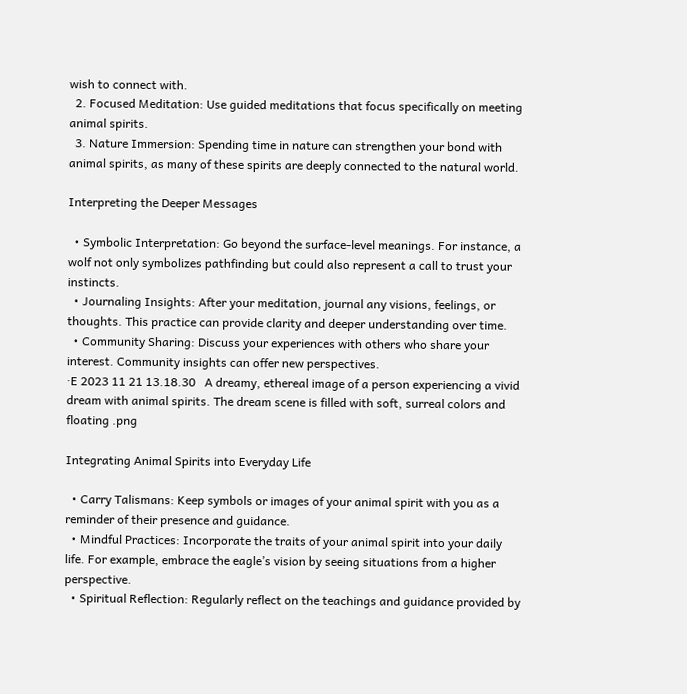wish to connect with.
  2. Focused Meditation: Use guided meditations that focus specifically on meeting animal spirits.
  3. Nature Immersion: Spending time in nature can strengthen your bond with animal spirits, as many of these spirits are deeply connected to the natural world.

Interpreting the Deeper Messages

  • Symbolic Interpretation: Go beyond the surface-level meanings. For instance, a wolf not only symbolizes pathfinding but could also represent a call to trust your instincts.
  • Journaling Insights: After your meditation, journal any visions, feelings, or thoughts. This practice can provide clarity and deeper understanding over time.
  • Community Sharing: Discuss your experiences with others who share your interest. Community insights can offer new perspectives.
·E 2023 11 21 13.18.30   A dreamy, ethereal image of a person experiencing a vivid dream with animal spirits. The dream scene is filled with soft, surreal colors and floating .png

Integrating Animal Spirits into Everyday Life

  • Carry Talismans: Keep symbols or images of your animal spirit with you as a reminder of their presence and guidance.
  • Mindful Practices: Incorporate the traits of your animal spirit into your daily life. For example, embrace the eagle’s vision by seeing situations from a higher perspective.
  • Spiritual Reflection: Regularly reflect on the teachings and guidance provided by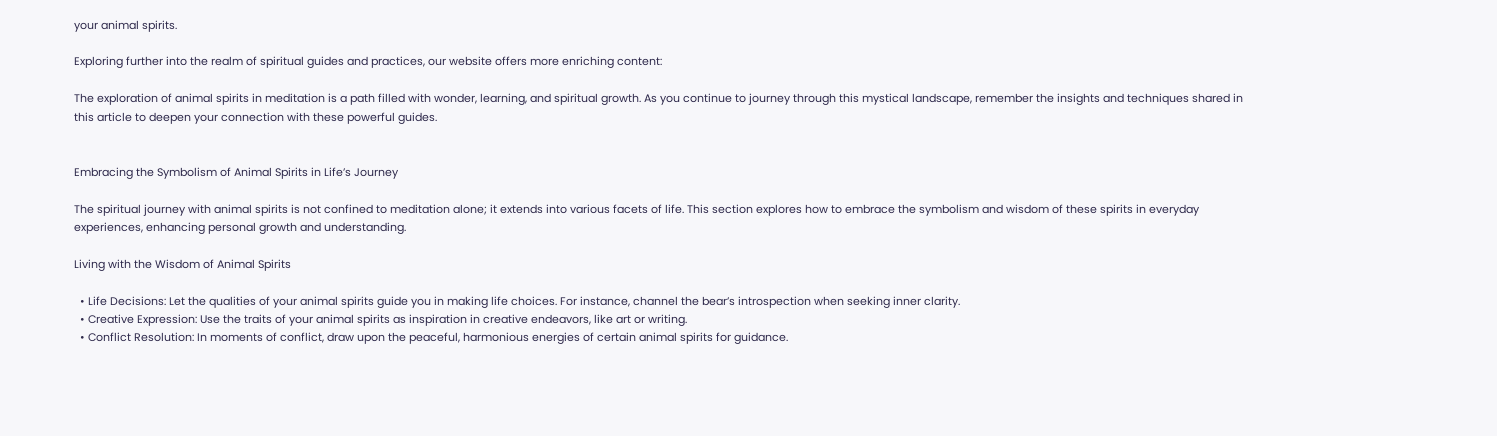your animal spirits.

Exploring further into the realm of spiritual guides and practices, our website offers more enriching content:

The exploration of animal spirits in meditation is a path filled with wonder, learning, and spiritual growth. As you continue to journey through this mystical landscape, remember the insights and techniques shared in this article to deepen your connection with these powerful guides.


Embracing the Symbolism of Animal Spirits in Life’s Journey

The spiritual journey with animal spirits is not confined to meditation alone; it extends into various facets of life. This section explores how to embrace the symbolism and wisdom of these spirits in everyday experiences, enhancing personal growth and understanding.

Living with the Wisdom of Animal Spirits

  • Life Decisions: Let the qualities of your animal spirits guide you in making life choices. For instance, channel the bear’s introspection when seeking inner clarity.
  • Creative Expression: Use the traits of your animal spirits as inspiration in creative endeavors, like art or writing.
  • Conflict Resolution: In moments of conflict, draw upon the peaceful, harmonious energies of certain animal spirits for guidance.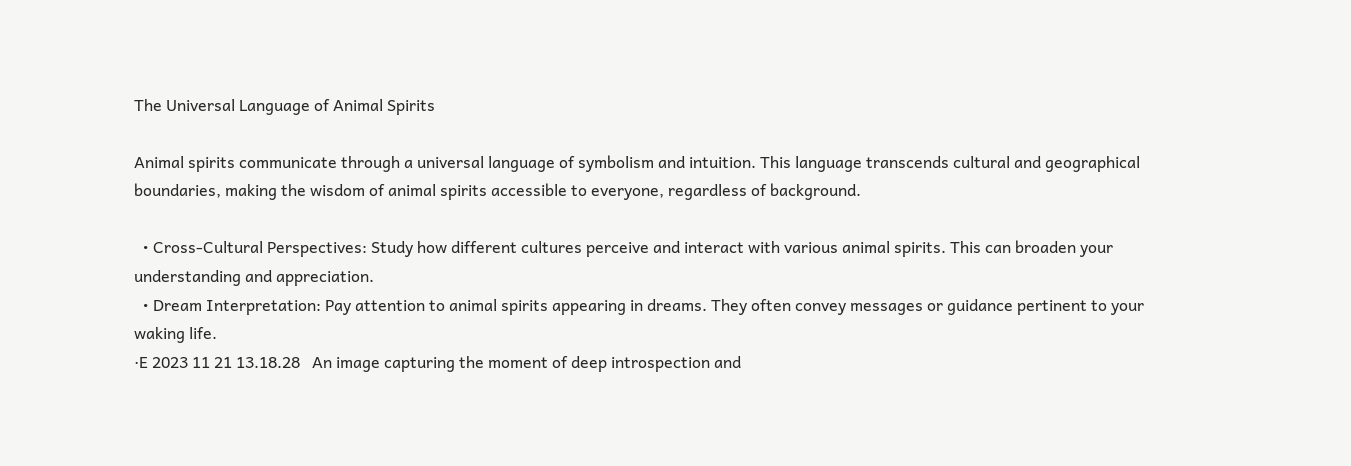The Universal Language of Animal Spirits

Animal spirits communicate through a universal language of symbolism and intuition. This language transcends cultural and geographical boundaries, making the wisdom of animal spirits accessible to everyone, regardless of background.

  • Cross-Cultural Perspectives: Study how different cultures perceive and interact with various animal spirits. This can broaden your understanding and appreciation.
  • Dream Interpretation: Pay attention to animal spirits appearing in dreams. They often convey messages or guidance pertinent to your waking life.
·E 2023 11 21 13.18.28   An image capturing the moment of deep introspection and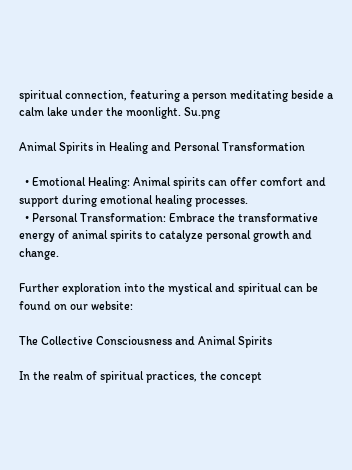spiritual connection, featuring a person meditating beside a calm lake under the moonlight. Su.png

Animal Spirits in Healing and Personal Transformation

  • Emotional Healing: Animal spirits can offer comfort and support during emotional healing processes.
  • Personal Transformation: Embrace the transformative energy of animal spirits to catalyze personal growth and change.

Further exploration into the mystical and spiritual can be found on our website:

The Collective Consciousness and Animal Spirits

In the realm of spiritual practices, the concept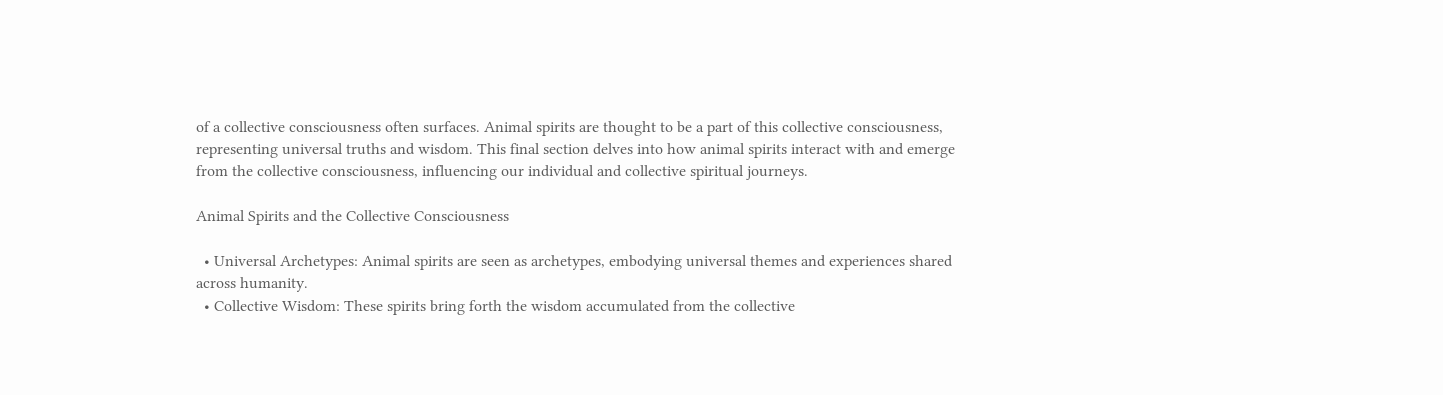of a collective consciousness often surfaces. Animal spirits are thought to be a part of this collective consciousness, representing universal truths and wisdom. This final section delves into how animal spirits interact with and emerge from the collective consciousness, influencing our individual and collective spiritual journeys.

Animal Spirits and the Collective Consciousness

  • Universal Archetypes: Animal spirits are seen as archetypes, embodying universal themes and experiences shared across humanity.
  • Collective Wisdom: These spirits bring forth the wisdom accumulated from the collective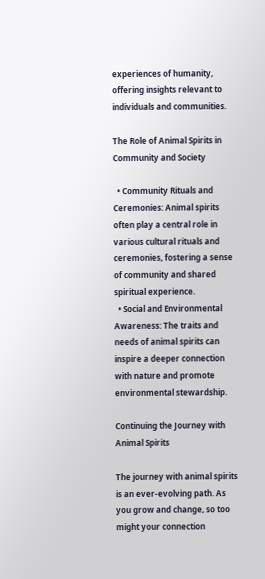experiences of humanity, offering insights relevant to individuals and communities.

The Role of Animal Spirits in Community and Society

  • Community Rituals and Ceremonies: Animal spirits often play a central role in various cultural rituals and ceremonies, fostering a sense of community and shared spiritual experience.
  • Social and Environmental Awareness: The traits and needs of animal spirits can inspire a deeper connection with nature and promote environmental stewardship.

Continuing the Journey with Animal Spirits

The journey with animal spirits is an ever-evolving path. As you grow and change, so too might your connection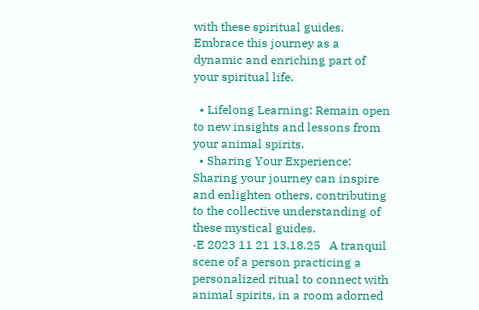with these spiritual guides. Embrace this journey as a dynamic and enriching part of your spiritual life.

  • Lifelong Learning: Remain open to new insights and lessons from your animal spirits.
  • Sharing Your Experience: Sharing your journey can inspire and enlighten others, contributing to the collective understanding of these mystical guides.
·E 2023 11 21 13.18.25   A tranquil scene of a person practicing a personalized ritual to connect with animal spirits, in a room adorned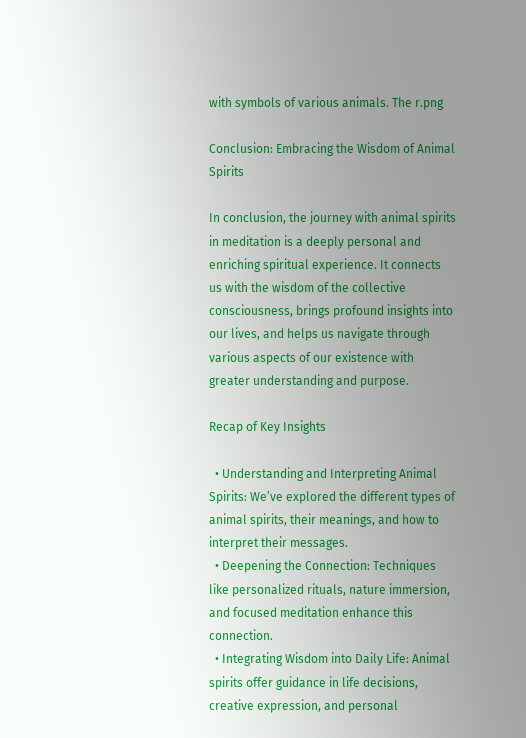with symbols of various animals. The r.png

Conclusion: Embracing the Wisdom of Animal Spirits

In conclusion, the journey with animal spirits in meditation is a deeply personal and enriching spiritual experience. It connects us with the wisdom of the collective consciousness, brings profound insights into our lives, and helps us navigate through various aspects of our existence with greater understanding and purpose.

Recap of Key Insights

  • Understanding and Interpreting Animal Spirits: We’ve explored the different types of animal spirits, their meanings, and how to interpret their messages.
  • Deepening the Connection: Techniques like personalized rituals, nature immersion, and focused meditation enhance this connection.
  • Integrating Wisdom into Daily Life: Animal spirits offer guidance in life decisions, creative expression, and personal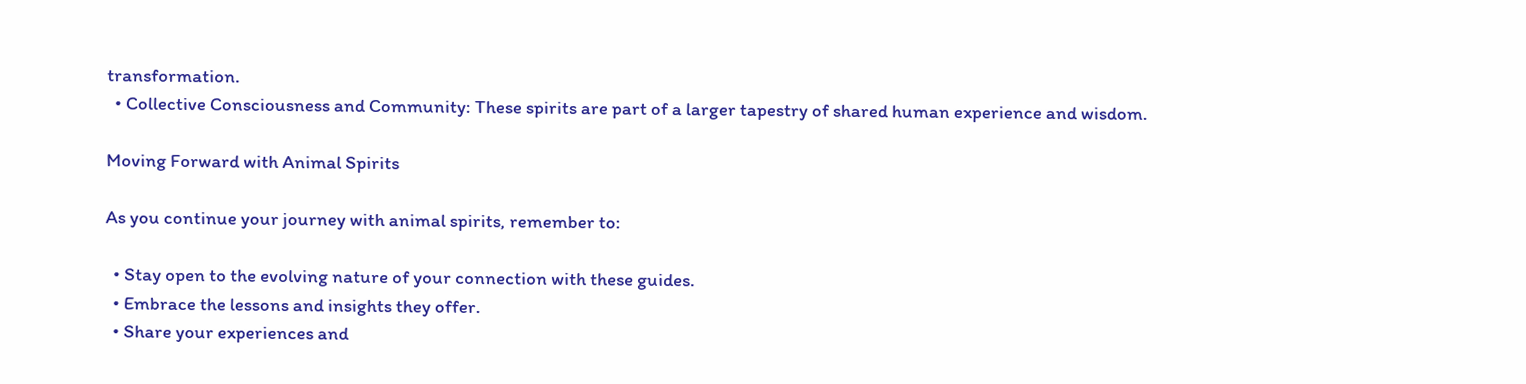transformation.
  • Collective Consciousness and Community: These spirits are part of a larger tapestry of shared human experience and wisdom.

Moving Forward with Animal Spirits

As you continue your journey with animal spirits, remember to:

  • Stay open to the evolving nature of your connection with these guides.
  • Embrace the lessons and insights they offer.
  • Share your experiences and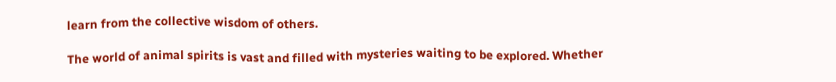learn from the collective wisdom of others.

The world of animal spirits is vast and filled with mysteries waiting to be explored. Whether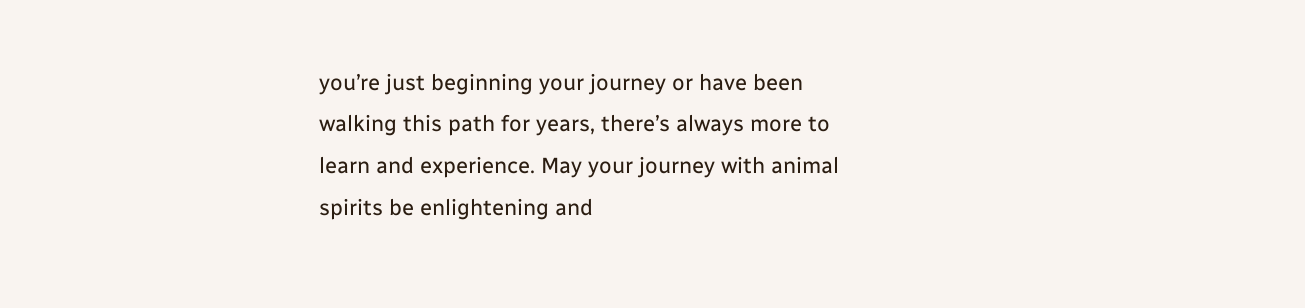you’re just beginning your journey or have been walking this path for years, there’s always more to learn and experience. May your journey with animal spirits be enlightening and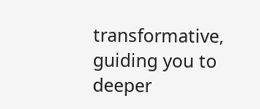transformative, guiding you to deeper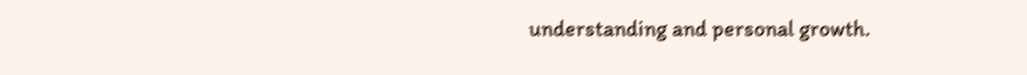understanding and personal growth.